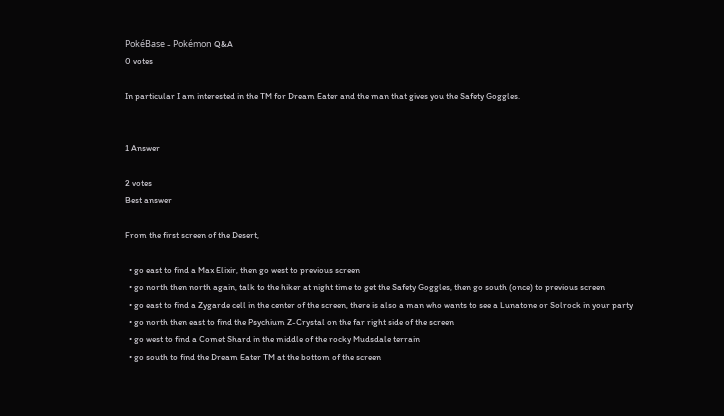PokéBase - Pokémon Q&A
0 votes

In particular I am interested in the TM for Dream Eater and the man that gives you the Safety Goggles.


1 Answer

2 votes
Best answer

From the first screen of the Desert,

  • go east to find a Max Elixir, then go west to previous screen
  • go north then north again, talk to the hiker at night time to get the Safety Goggles, then go south (once) to previous screen
  • go east to find a Zygarde cell in the center of the screen, there is also a man who wants to see a Lunatone or Solrock in your party
  • go north then east to find the Psychium Z-Crystal on the far right side of the screen
  • go west to find a Comet Shard in the middle of the rocky Mudsdale terrain
  • go south to find the Dream Eater TM at the bottom of the screen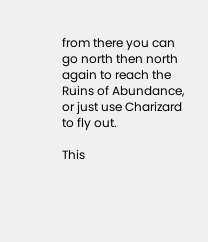from there you can go north then north again to reach the Ruins of Abundance, or just use Charizard to fly out.

This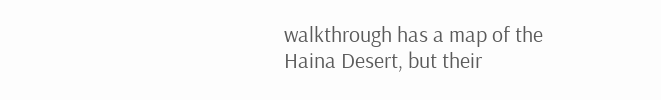walkthrough has a map of the Haina Desert, but their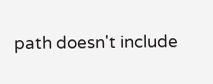path doesn't include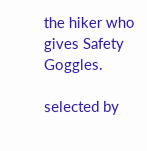the hiker who gives Safety Goggles.

selected by